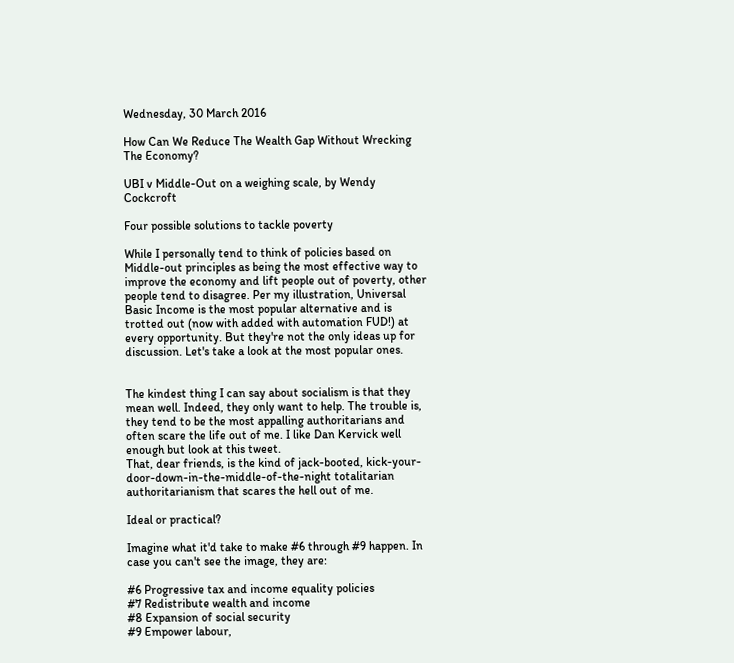Wednesday, 30 March 2016

How Can We Reduce The Wealth Gap Without Wrecking The Economy?

UBI v Middle-Out on a weighing scale, by Wendy Cockcroft

Four possible solutions to tackle poverty

While I personally tend to think of policies based on Middle-out principles as being the most effective way to improve the economy and lift people out of poverty, other people tend to disagree. Per my illustration, Universal Basic Income is the most popular alternative and is trotted out (now with added with automation FUD!) at every opportunity. But they're not the only ideas up for discussion. Let's take a look at the most popular ones.


The kindest thing I can say about socialism is that they mean well. Indeed, they only want to help. The trouble is, they tend to be the most appalling authoritarians and often scare the life out of me. I like Dan Kervick well enough but look at this tweet.
That, dear friends, is the kind of jack-booted, kick-your-door-down-in-the-middle-of-the-night totalitarian authoritarianism that scares the hell out of me.

Ideal or practical?

Imagine what it'd take to make #6 through #9 happen. In case you can't see the image, they are:

#6 Progressive tax and income equality policies
#7 Redistribute wealth and income
#8 Expansion of social security
#9 Empower labour,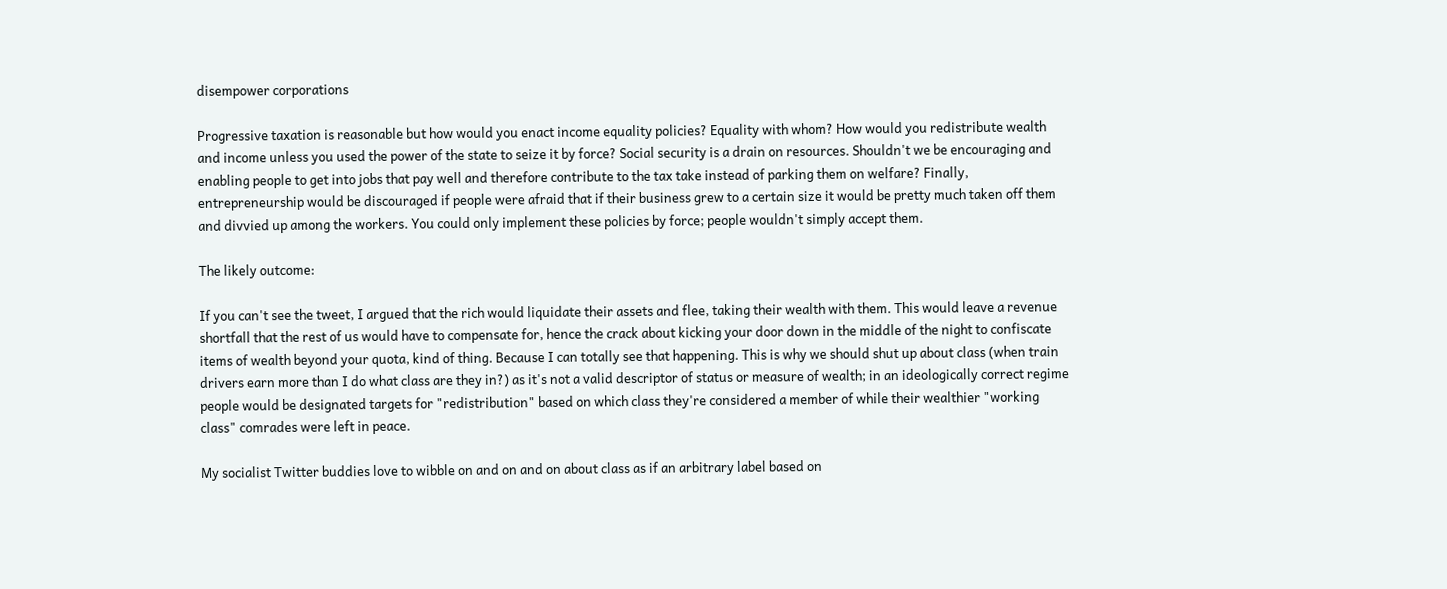disempower corporations

Progressive taxation is reasonable but how would you enact income equality policies? Equality with whom? How would you redistribute wealth and income unless you used the power of the state to seize it by force? Social security is a drain on resources. Shouldn't we be encouraging and enabling people to get into jobs that pay well and therefore contribute to the tax take instead of parking them on welfare? Finally, entrepreneurship would be discouraged if people were afraid that if their business grew to a certain size it would be pretty much taken off them and divvied up among the workers. You could only implement these policies by force; people wouldn't simply accept them.

The likely outcome:

If you can't see the tweet, I argued that the rich would liquidate their assets and flee, taking their wealth with them. This would leave a revenue shortfall that the rest of us would have to compensate for, hence the crack about kicking your door down in the middle of the night to confiscate items of wealth beyond your quota, kind of thing. Because I can totally see that happening. This is why we should shut up about class (when train drivers earn more than I do what class are they in?) as it's not a valid descriptor of status or measure of wealth; in an ideologically correct regime people would be designated targets for "redistribution" based on which class they're considered a member of while their wealthier "working class" comrades were left in peace.

My socialist Twitter buddies love to wibble on and on and on about class as if an arbitrary label based on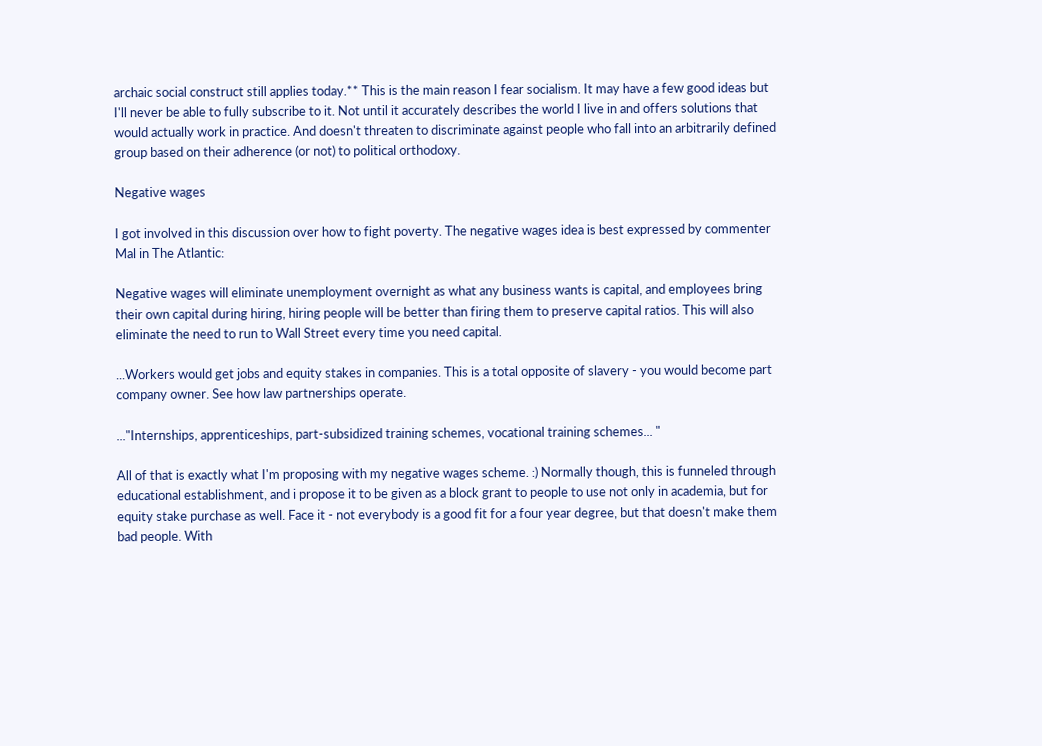archaic social construct still applies today.** This is the main reason I fear socialism. It may have a few good ideas but I'll never be able to fully subscribe to it. Not until it accurately describes the world I live in and offers solutions that would actually work in practice. And doesn't threaten to discriminate against people who fall into an arbitrarily defined group based on their adherence (or not) to political orthodoxy.

Negative wages

I got involved in this discussion over how to fight poverty. The negative wages idea is best expressed by commenter Mal in The Atlantic:

Negative wages will eliminate unemployment overnight as what any business wants is capital, and employees bring their own capital during hiring, hiring people will be better than firing them to preserve capital ratios. This will also eliminate the need to run to Wall Street every time you need capital.

...Workers would get jobs and equity stakes in companies. This is a total opposite of slavery - you would become part company owner. See how law partnerships operate.

..."Internships, apprenticeships, part-subsidized training schemes, vocational training schemes... "

All of that is exactly what I'm proposing with my negative wages scheme. :) Normally though, this is funneled through educational establishment, and i propose it to be given as a block grant to people to use not only in academia, but for equity stake purchase as well. Face it - not everybody is a good fit for a four year degree, but that doesn't make them bad people. With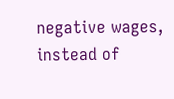negative wages, instead of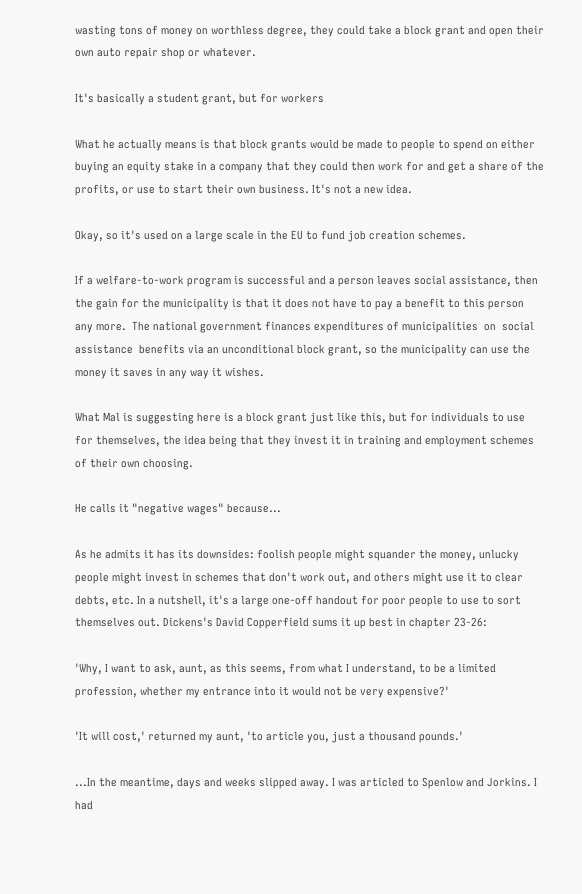wasting tons of money on worthless degree, they could take a block grant and open their own auto repair shop or whatever.

It's basically a student grant, but for workers

What he actually means is that block grants would be made to people to spend on either buying an equity stake in a company that they could then work for and get a share of the profits, or use to start their own business. It's not a new idea.

Okay, so it's used on a large scale in the EU to fund job creation schemes.

If a welfare-to-work program is successful and a person leaves social assistance, then the gain for the municipality is that it does not have to pay a benefit to this person any more.  The national government finances expenditures of municipalities  on  social assistance  benefits via an unconditional block grant, so the municipality can use the money it saves in any way it wishes.

What Mal is suggesting here is a block grant just like this, but for individuals to use for themselves, the idea being that they invest it in training and employment schemes of their own choosing.

He calls it "negative wages" because...

As he admits it has its downsides: foolish people might squander the money, unlucky people might invest in schemes that don't work out, and others might use it to clear debts, etc. In a nutshell, it's a large one-off handout for poor people to use to sort themselves out. Dickens's David Copperfield sums it up best in chapter 23-26:

'Why, I want to ask, aunt, as this seems, from what I understand, to be a limited profession, whether my entrance into it would not be very expensive?'

'It will cost,' returned my aunt, 'to article you, just a thousand pounds.'

...In the meantime, days and weeks slipped away. I was articled to Spenlow and Jorkins. I had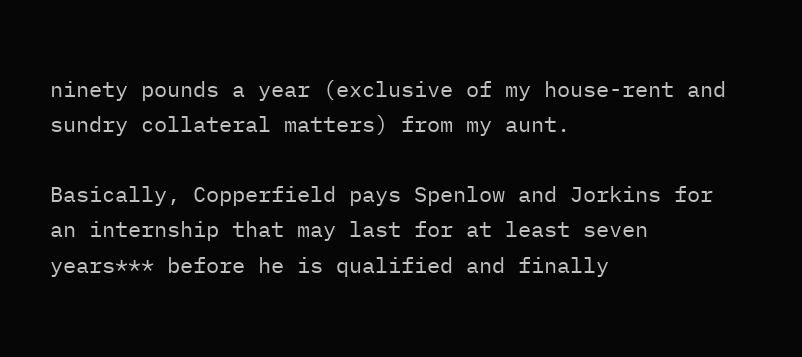ninety pounds a year (exclusive of my house-rent and sundry collateral matters) from my aunt.

Basically, Copperfield pays Spenlow and Jorkins for an internship that may last for at least seven years*** before he is qualified and finally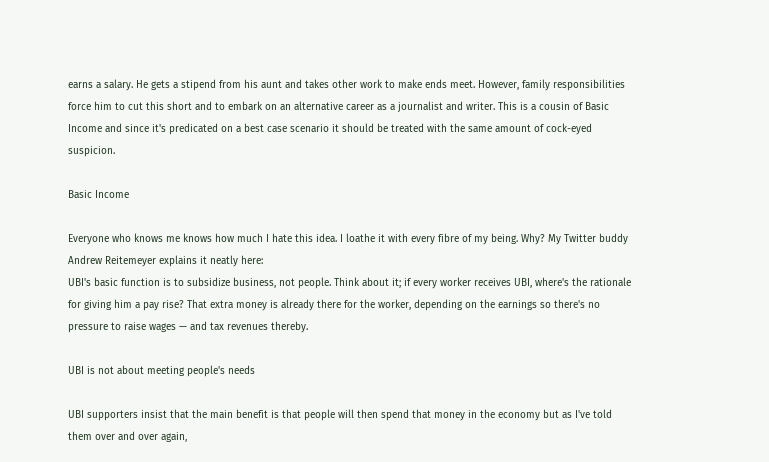earns a salary. He gets a stipend from his aunt and takes other work to make ends meet. However, family responsibilities force him to cut this short and to embark on an alternative career as a journalist and writer. This is a cousin of Basic Income and since it's predicated on a best case scenario it should be treated with the same amount of cock-eyed suspicion.

Basic Income

Everyone who knows me knows how much I hate this idea. I loathe it with every fibre of my being. Why? My Twitter buddy Andrew Reitemeyer explains it neatly here:
UBI's basic function is to subsidize business, not people. Think about it; if every worker receives UBI, where's the rationale for giving him a pay rise? That extra money is already there for the worker, depending on the earnings so there's no pressure to raise wages — and tax revenues thereby.

UBI is not about meeting people's needs

UBI supporters insist that the main benefit is that people will then spend that money in the economy but as I've told them over and over again,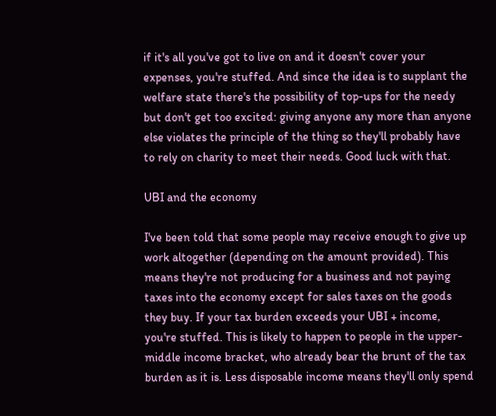if it's all you've got to live on and it doesn't cover your expenses, you're stuffed. And since the idea is to supplant the welfare state there's the possibility of top-ups for the needy but don't get too excited: giving anyone any more than anyone else violates the principle of the thing so they'll probably have to rely on charity to meet their needs. Good luck with that.

UBI and the economy

I've been told that some people may receive enough to give up work altogether (depending on the amount provided). This means they're not producing for a business and not paying taxes into the economy except for sales taxes on the goods they buy. If your tax burden exceeds your UBI + income, you're stuffed. This is likely to happen to people in the upper-middle income bracket, who already bear the brunt of the tax burden as it is. Less disposable income means they'll only spend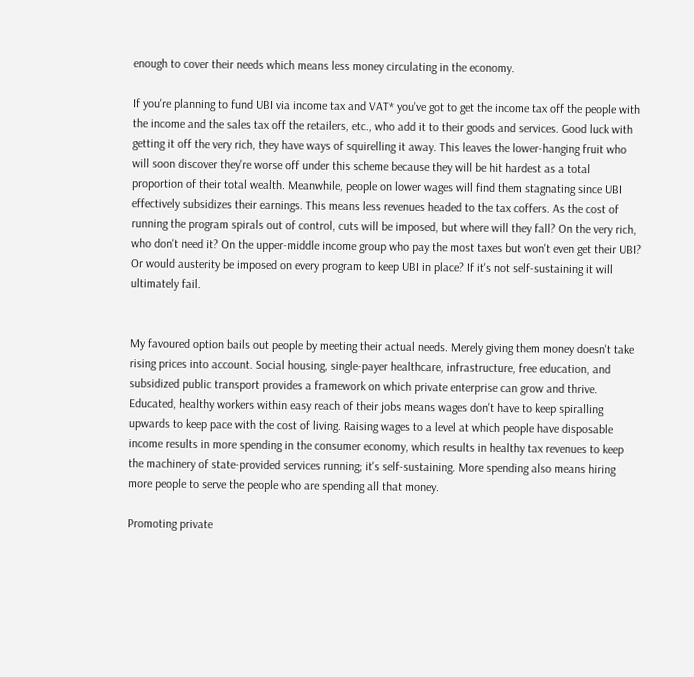enough to cover their needs which means less money circulating in the economy.

If you're planning to fund UBI via income tax and VAT* you've got to get the income tax off the people with the income and the sales tax off the retailers, etc., who add it to their goods and services. Good luck with getting it off the very rich, they have ways of squirelling it away. This leaves the lower-hanging fruit who will soon discover they're worse off under this scheme because they will be hit hardest as a total proportion of their total wealth. Meanwhile, people on lower wages will find them stagnating since UBI effectively subsidizes their earnings. This means less revenues headed to the tax coffers. As the cost of running the program spirals out of control, cuts will be imposed, but where will they fall? On the very rich, who don't need it? On the upper-middle income group who pay the most taxes but won't even get their UBI? Or would austerity be imposed on every program to keep UBI in place? If it's not self-sustaining it will ultimately fail.


My favoured option bails out people by meeting their actual needs. Merely giving them money doesn't take rising prices into account. Social housing, single-payer healthcare, infrastructure, free education, and subsidized public transport provides a framework on which private enterprise can grow and thrive. Educated, healthy workers within easy reach of their jobs means wages don't have to keep spiralling upwards to keep pace with the cost of living. Raising wages to a level at which people have disposable income results in more spending in the consumer economy, which results in healthy tax revenues to keep the machinery of state-provided services running; it's self-sustaining. More spending also means hiring more people to serve the people who are spending all that money.

Promoting private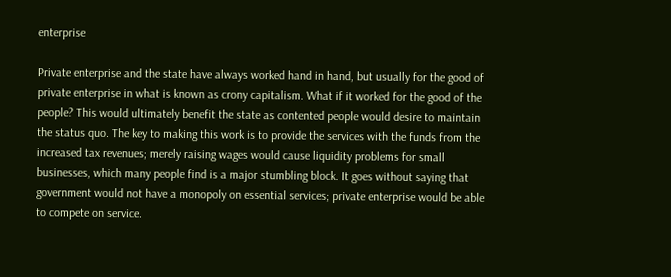enterprise

Private enterprise and the state have always worked hand in hand, but usually for the good of private enterprise in what is known as crony capitalism. What if it worked for the good of the people? This would ultimately benefit the state as contented people would desire to maintain the status quo. The key to making this work is to provide the services with the funds from the increased tax revenues; merely raising wages would cause liquidity problems for small businesses, which many people find is a major stumbling block. It goes without saying that government would not have a monopoly on essential services; private enterprise would be able to compete on service.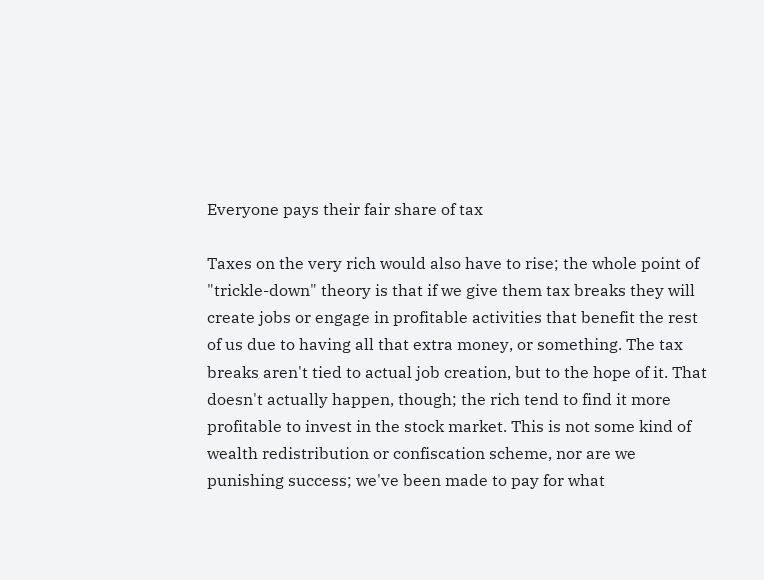Everyone pays their fair share of tax

Taxes on the very rich would also have to rise; the whole point of "trickle-down" theory is that if we give them tax breaks they will create jobs or engage in profitable activities that benefit the rest of us due to having all that extra money, or something. The tax breaks aren't tied to actual job creation, but to the hope of it. That doesn't actually happen, though; the rich tend to find it more profitable to invest in the stock market. This is not some kind of wealth redistribution or confiscation scheme, nor are we punishing success; we've been made to pay for what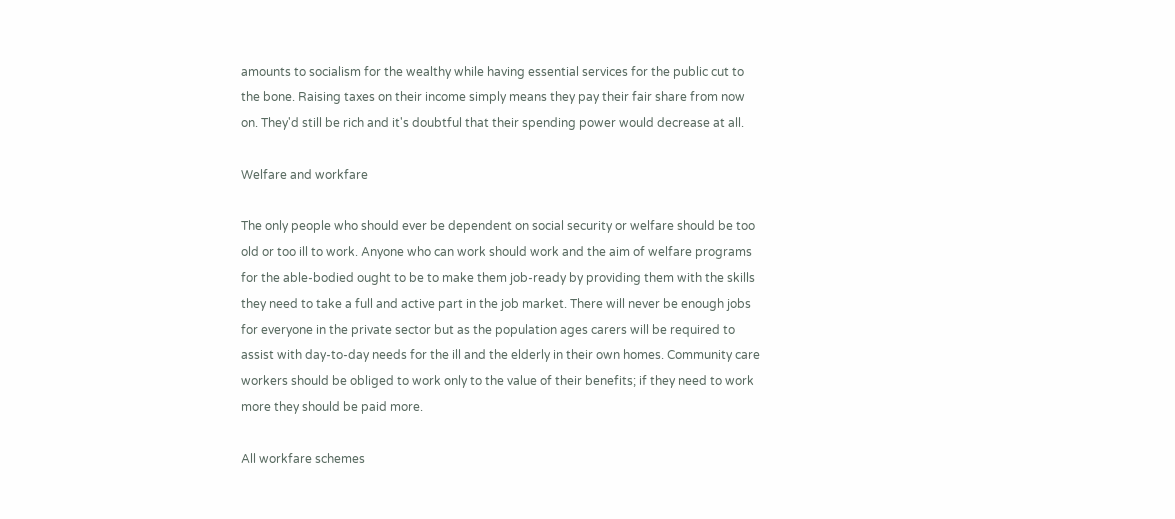amounts to socialism for the wealthy while having essential services for the public cut to the bone. Raising taxes on their income simply means they pay their fair share from now on. They'd still be rich and it's doubtful that their spending power would decrease at all.

Welfare and workfare

The only people who should ever be dependent on social security or welfare should be too old or too ill to work. Anyone who can work should work and the aim of welfare programs for the able-bodied ought to be to make them job-ready by providing them with the skills they need to take a full and active part in the job market. There will never be enough jobs for everyone in the private sector but as the population ages carers will be required to assist with day-to-day needs for the ill and the elderly in their own homes. Community care workers should be obliged to work only to the value of their benefits; if they need to work more they should be paid more.

All workfare schemes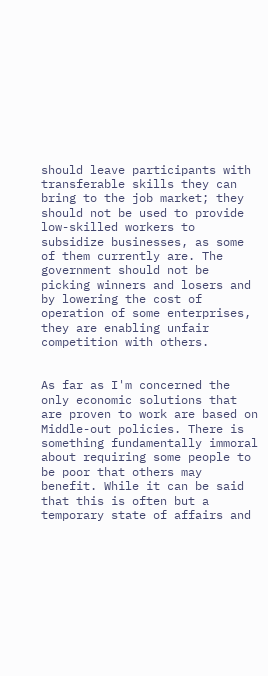should leave participants with transferable skills they can bring to the job market; they should not be used to provide low-skilled workers to subsidize businesses, as some of them currently are. The government should not be picking winners and losers and by lowering the cost of operation of some enterprises, they are enabling unfair competition with others.


As far as I'm concerned the only economic solutions that are proven to work are based on Middle-out policies. There is something fundamentally immoral about requiring some people to be poor that others may benefit. While it can be said that this is often but a temporary state of affairs and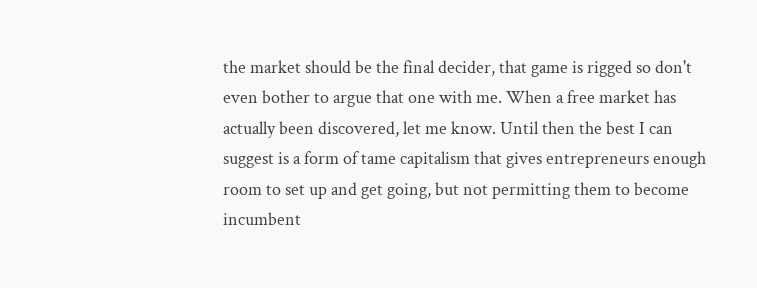the market should be the final decider, that game is rigged so don't even bother to argue that one with me. When a free market has actually been discovered, let me know. Until then the best I can suggest is a form of tame capitalism that gives entrepreneurs enough room to set up and get going, but not permitting them to become incumbent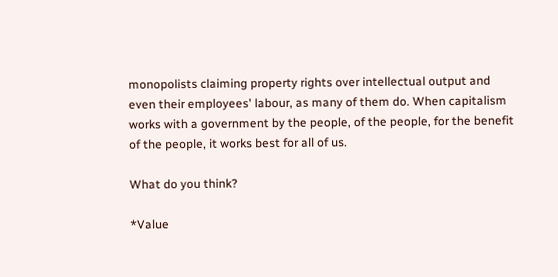monopolists claiming property rights over intellectual output and even their employees' labour, as many of them do. When capitalism works with a government by the people, of the people, for the benefit of the people, it works best for all of us.

What do you think?

*Value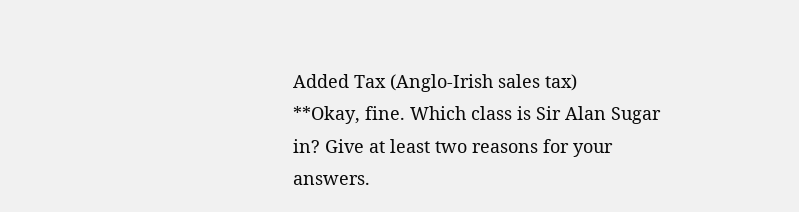Added Tax (Anglo-Irish sales tax)
**Okay, fine. Which class is Sir Alan Sugar in? Give at least two reasons for your answers.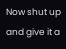Now shut up and give it a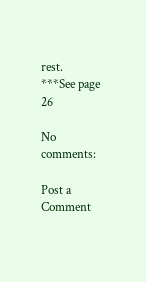rest.
***See page 26

No comments:

Post a Comment